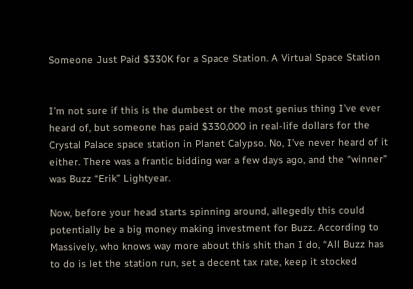Someone Just Paid $330K for a Space Station. A Virtual Space Station


I’m not sure if this is the dumbest or the most genius thing I’ve ever heard of, but someone has paid $330,000 in real-life dollars for the Crystal Palace space station in Planet Calypso. No, I’ve never heard of it either. There was a frantic bidding war a few days ago, and the “winner” was Buzz “Erik” Lightyear.

Now, before your head starts spinning around, allegedly this could potentially be a big money making investment for Buzz. According to Massively, who knows way more about this shit than I do, “All Buzz has to do is let the station run, set a decent tax rate, keep it stocked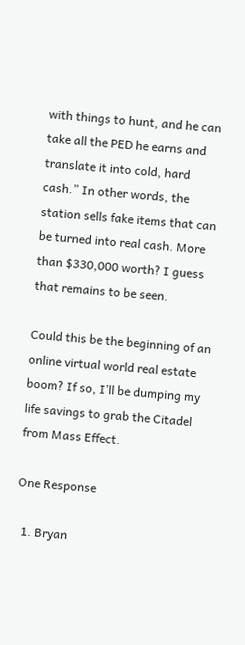with things to hunt, and he can take all the PED he earns and translate it into cold, hard cash.” In other words, the station sells fake items that can be turned into real cash. More than $330,000 worth? I guess that remains to be seen.

Could this be the beginning of an online virtual world real estate boom? If so, I’ll be dumping my life savings to grab the Citadel from Mass Effect.

One Response

  1. Bryan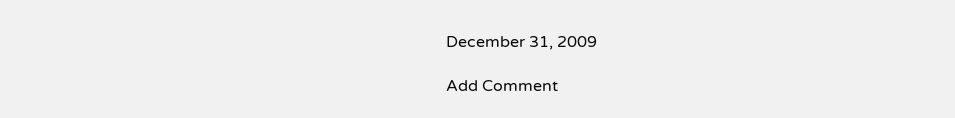December 31, 2009

Add Comment